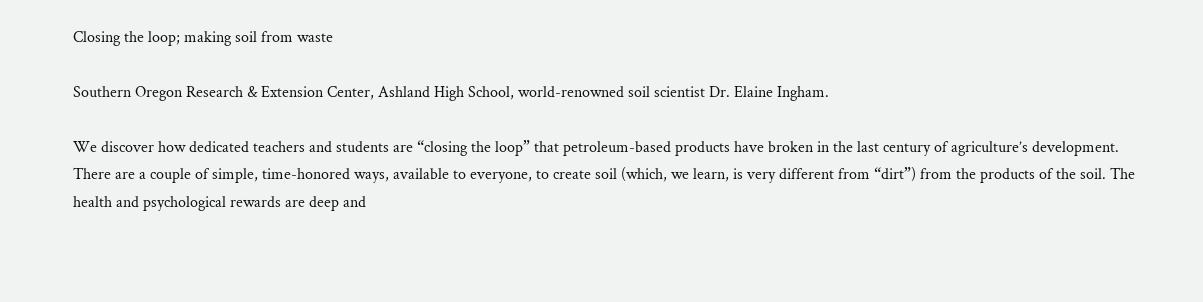Closing the loop; making soil from waste

Southern Oregon Research & Extension Center, Ashland High School, world-renowned soil scientist Dr. Elaine Ingham.

We discover how dedicated teachers and students are “closing the loop” that petroleum-based products have broken in the last century of agriculture’s development. There are a couple of simple, time-honored ways, available to everyone, to create soil (which, we learn, is very different from “dirt”) from the products of the soil. The health and psychological rewards are deep and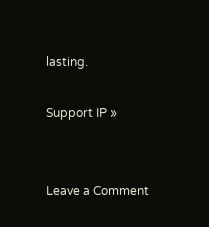lasting.

Support IP »


Leave a Comment